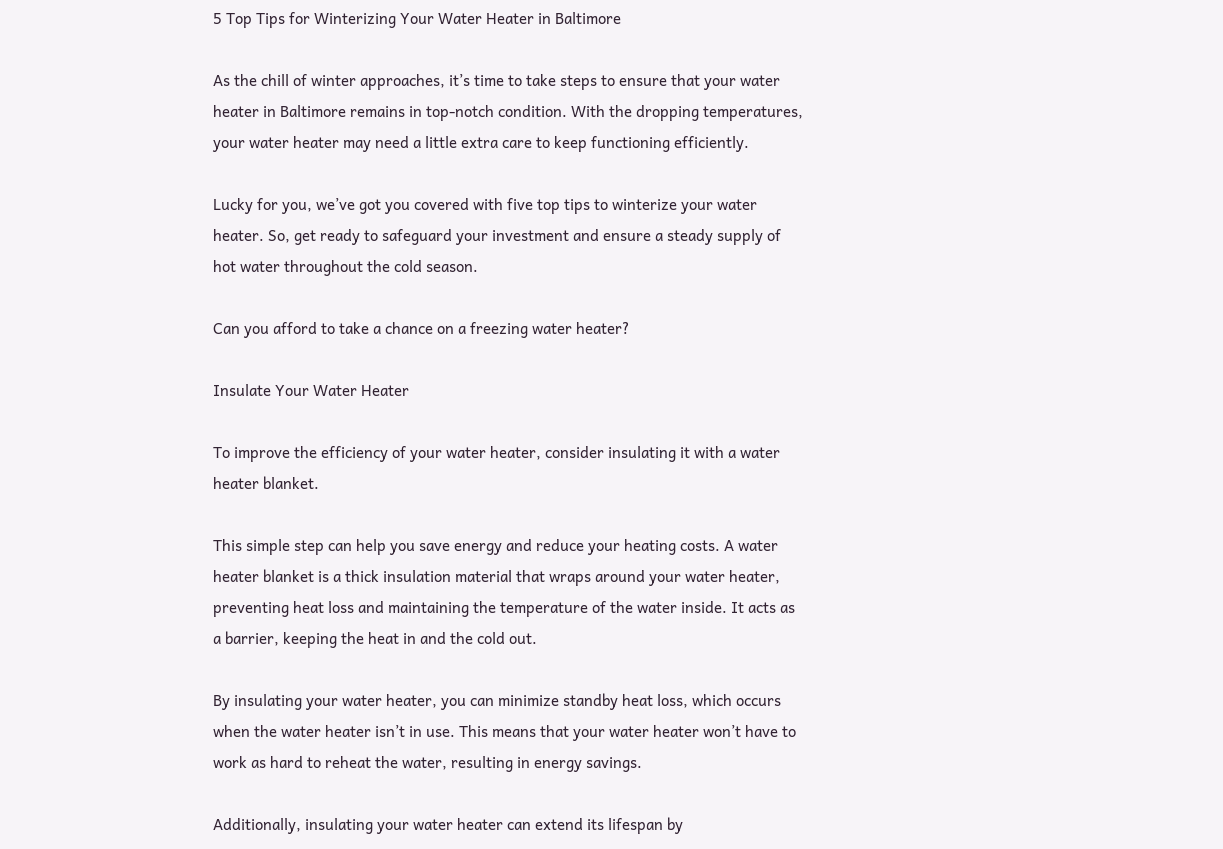5 Top Tips for Winterizing Your Water Heater in Baltimore

As the chill of winter approaches, it’s time to take steps to ensure that your water heater in Baltimore remains in top-notch condition. With the dropping temperatures, your water heater may need a little extra care to keep functioning efficiently.

Lucky for you, we’ve got you covered with five top tips to winterize your water heater. So, get ready to safeguard your investment and ensure a steady supply of hot water throughout the cold season.

Can you afford to take a chance on a freezing water heater?

Insulate Your Water Heater

To improve the efficiency of your water heater, consider insulating it with a water heater blanket.

This simple step can help you save energy and reduce your heating costs. A water heater blanket is a thick insulation material that wraps around your water heater, preventing heat loss and maintaining the temperature of the water inside. It acts as a barrier, keeping the heat in and the cold out.

By insulating your water heater, you can minimize standby heat loss, which occurs when the water heater isn’t in use. This means that your water heater won’t have to work as hard to reheat the water, resulting in energy savings.

Additionally, insulating your water heater can extend its lifespan by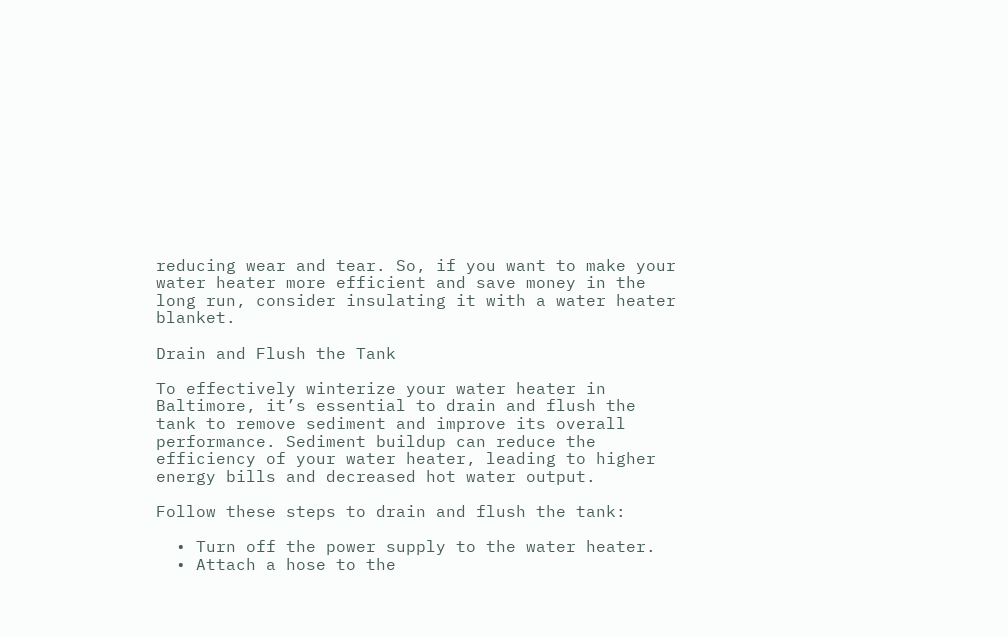reducing wear and tear. So, if you want to make your water heater more efficient and save money in the long run, consider insulating it with a water heater blanket.

Drain and Flush the Tank

To effectively winterize your water heater in Baltimore, it’s essential to drain and flush the tank to remove sediment and improve its overall performance. Sediment buildup can reduce the efficiency of your water heater, leading to higher energy bills and decreased hot water output.

Follow these steps to drain and flush the tank:

  • Turn off the power supply to the water heater.
  • Attach a hose to the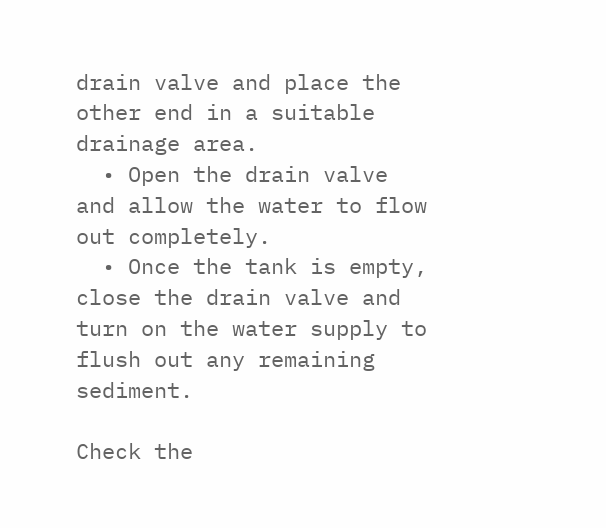drain valve and place the other end in a suitable drainage area.
  • Open the drain valve and allow the water to flow out completely.
  • Once the tank is empty, close the drain valve and turn on the water supply to flush out any remaining sediment.

Check the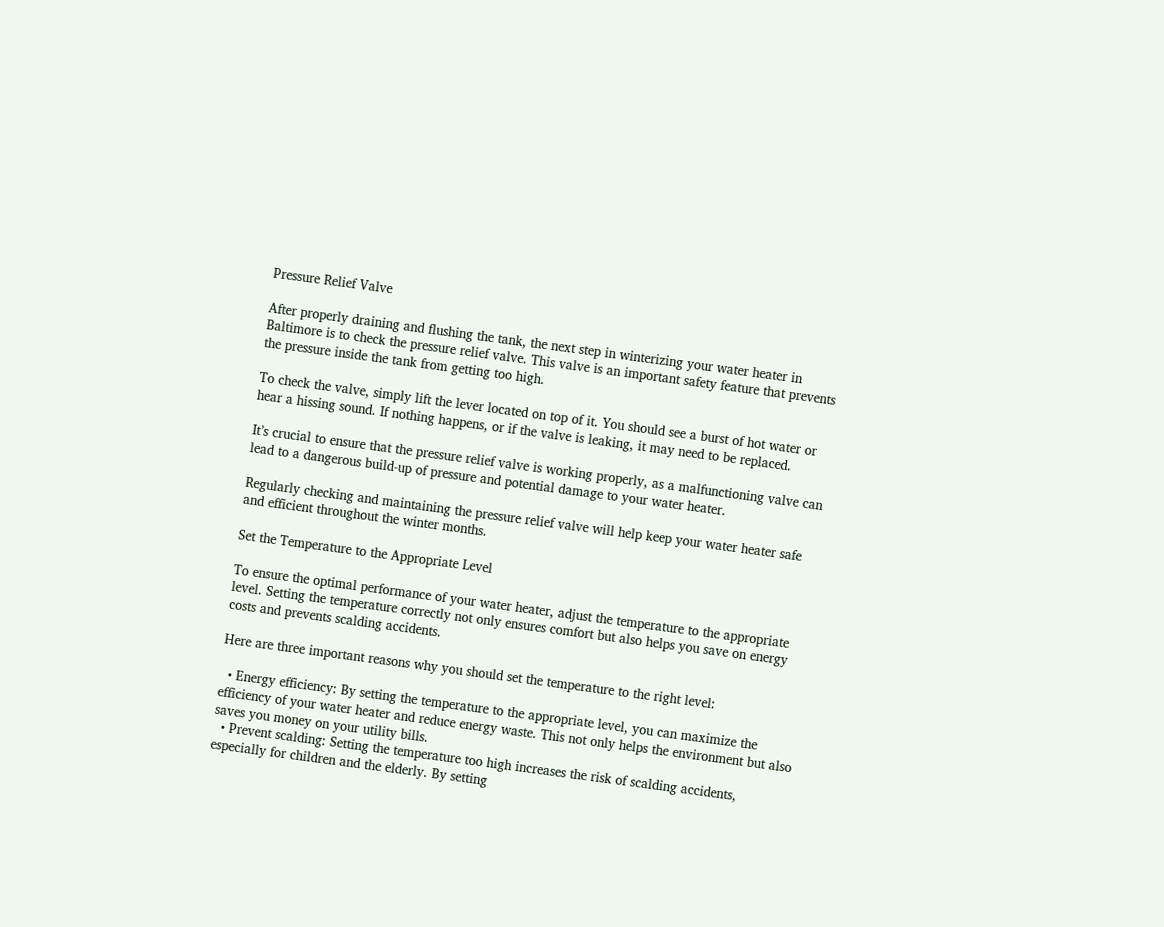Pressure Relief Valve

After properly draining and flushing the tank, the next step in winterizing your water heater in Baltimore is to check the pressure relief valve. This valve is an important safety feature that prevents the pressure inside the tank from getting too high.

To check the valve, simply lift the lever located on top of it. You should see a burst of hot water or hear a hissing sound. If nothing happens, or if the valve is leaking, it may need to be replaced.

It’s crucial to ensure that the pressure relief valve is working properly, as a malfunctioning valve can lead to a dangerous build-up of pressure and potential damage to your water heater.

Regularly checking and maintaining the pressure relief valve will help keep your water heater safe and efficient throughout the winter months.

Set the Temperature to the Appropriate Level

To ensure the optimal performance of your water heater, adjust the temperature to the appropriate level. Setting the temperature correctly not only ensures comfort but also helps you save on energy costs and prevents scalding accidents.

Here are three important reasons why you should set the temperature to the right level:

  • Energy efficiency: By setting the temperature to the appropriate level, you can maximize the efficiency of your water heater and reduce energy waste. This not only helps the environment but also saves you money on your utility bills.
  • Prevent scalding: Setting the temperature too high increases the risk of scalding accidents, especially for children and the elderly. By setting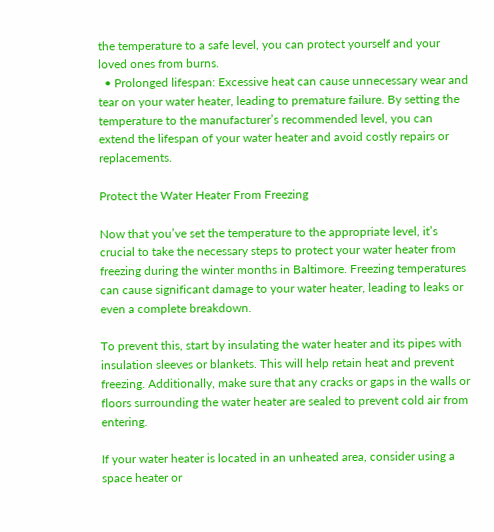the temperature to a safe level, you can protect yourself and your loved ones from burns.
  • Prolonged lifespan: Excessive heat can cause unnecessary wear and tear on your water heater, leading to premature failure. By setting the temperature to the manufacturer’s recommended level, you can extend the lifespan of your water heater and avoid costly repairs or replacements.

Protect the Water Heater From Freezing

Now that you’ve set the temperature to the appropriate level, it’s crucial to take the necessary steps to protect your water heater from freezing during the winter months in Baltimore. Freezing temperatures can cause significant damage to your water heater, leading to leaks or even a complete breakdown.

To prevent this, start by insulating the water heater and its pipes with insulation sleeves or blankets. This will help retain heat and prevent freezing. Additionally, make sure that any cracks or gaps in the walls or floors surrounding the water heater are sealed to prevent cold air from entering.

If your water heater is located in an unheated area, consider using a space heater or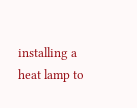installing a heat lamp to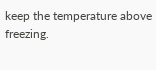keep the temperature above freezing.